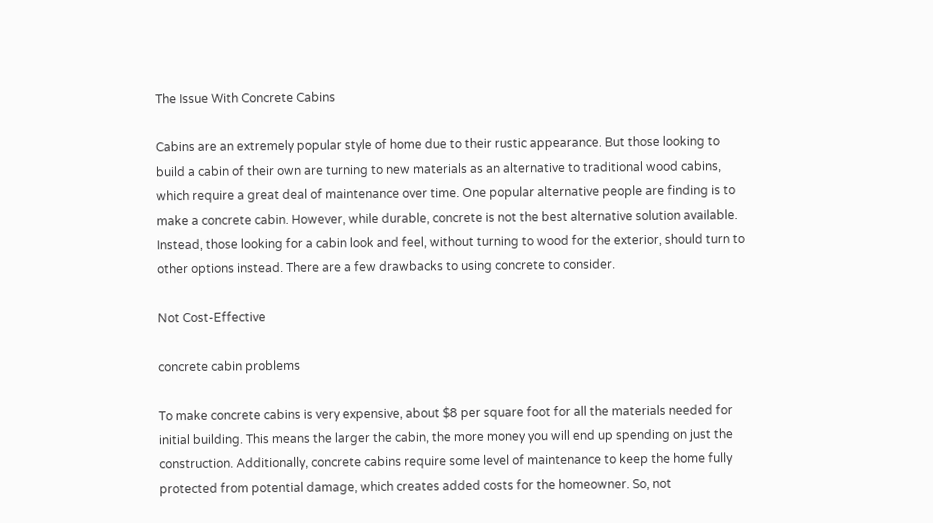The Issue With Concrete Cabins

Cabins are an extremely popular style of home due to their rustic appearance. But those looking to build a cabin of their own are turning to new materials as an alternative to traditional wood cabins, which require a great deal of maintenance over time. One popular alternative people are finding is to make a concrete cabin. However, while durable, concrete is not the best alternative solution available. Instead, those looking for a cabin look and feel, without turning to wood for the exterior, should turn to other options instead. There are a few drawbacks to using concrete to consider.

Not Cost-Effective

concrete cabin problems

To make concrete cabins is very expensive, about $8 per square foot for all the materials needed for initial building. This means the larger the cabin, the more money you will end up spending on just the construction. Additionally, concrete cabins require some level of maintenance to keep the home fully protected from potential damage, which creates added costs for the homeowner. So, not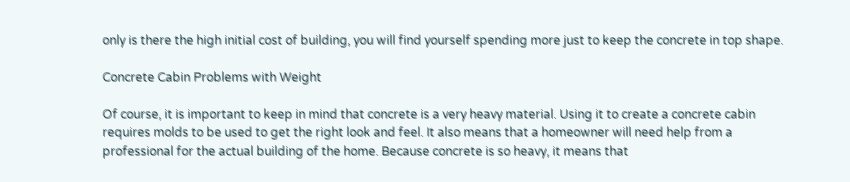only is there the high initial cost of building, you will find yourself spending more just to keep the concrete in top shape.

Concrete Cabin Problems with Weight

Of course, it is important to keep in mind that concrete is a very heavy material. Using it to create a concrete cabin requires molds to be used to get the right look and feel. It also means that a homeowner will need help from a professional for the actual building of the home. Because concrete is so heavy, it means that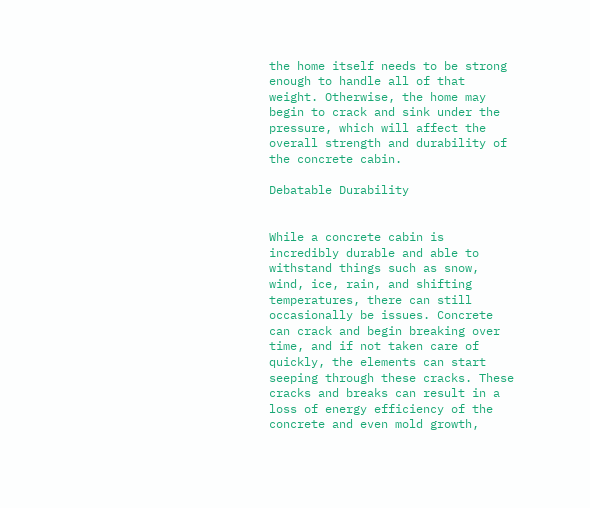the home itself needs to be strong enough to handle all of that weight. Otherwise, the home may begin to crack and sink under the pressure, which will affect the overall strength and durability of the concrete cabin.

Debatable Durability


While a concrete cabin is incredibly durable and able to withstand things such as snow, wind, ice, rain, and shifting temperatures, there can still occasionally be issues. Concrete can crack and begin breaking over time, and if not taken care of quickly, the elements can start seeping through these cracks. These cracks and breaks can result in a loss of energy efficiency of the concrete and even mold growth,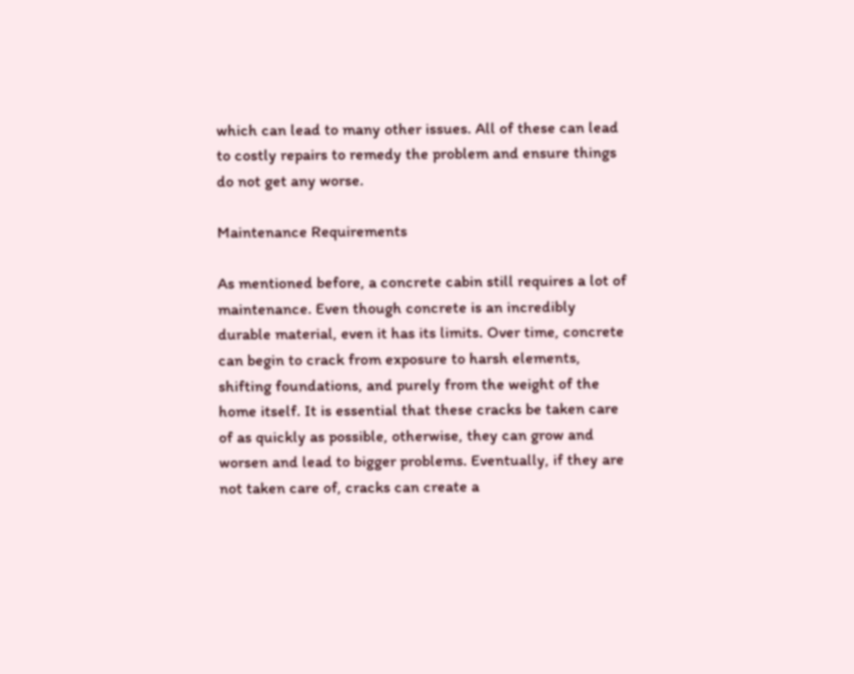which can lead to many other issues. All of these can lead to costly repairs to remedy the problem and ensure things do not get any worse.

Maintenance Requirements

As mentioned before, a concrete cabin still requires a lot of maintenance. Even though concrete is an incredibly durable material, even it has its limits. Over time, concrete can begin to crack from exposure to harsh elements, shifting foundations, and purely from the weight of the home itself. It is essential that these cracks be taken care of as quickly as possible, otherwise, they can grow and worsen and lead to bigger problems. Eventually, if they are not taken care of, cracks can create a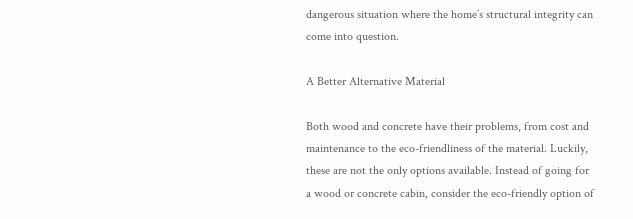dangerous situation where the home’s structural integrity can come into question.

A Better Alternative Material

Both wood and concrete have their problems, from cost and maintenance to the eco-friendliness of the material. Luckily, these are not the only options available. Instead of going for a wood or concrete cabin, consider the eco-friendly option of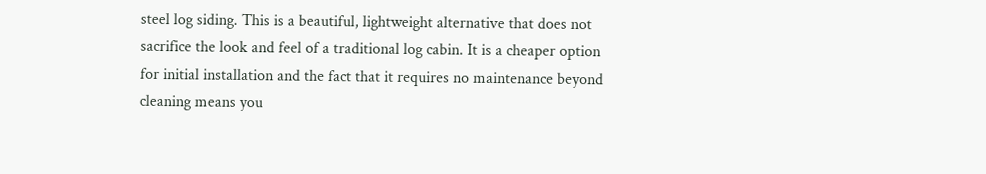steel log siding. This is a beautiful, lightweight alternative that does not sacrifice the look and feel of a traditional log cabin. It is a cheaper option for initial installation and the fact that it requires no maintenance beyond cleaning means you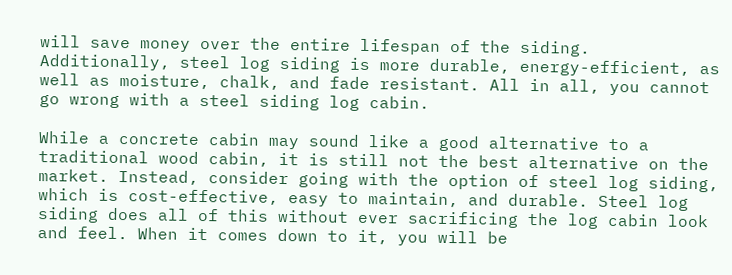will save money over the entire lifespan of the siding. Additionally, steel log siding is more durable, energy-efficient, as well as moisture, chalk, and fade resistant. All in all, you cannot go wrong with a steel siding log cabin.

While a concrete cabin may sound like a good alternative to a traditional wood cabin, it is still not the best alternative on the market. Instead, consider going with the option of steel log siding, which is cost-effective, easy to maintain, and durable. Steel log siding does all of this without ever sacrificing the log cabin look and feel. When it comes down to it, you will be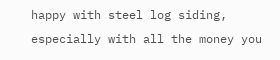happy with steel log siding, especially with all the money you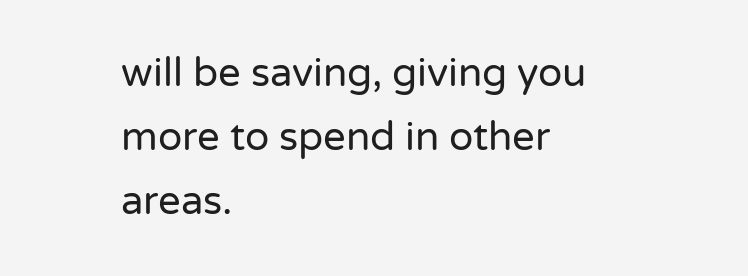will be saving, giving you more to spend in other areas.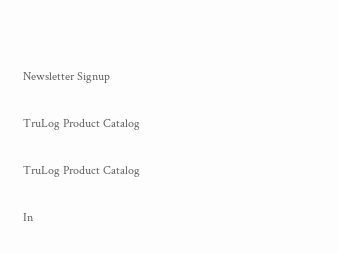Newsletter Signup

TruLog Product Catalog

TruLog Product Catalog

In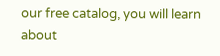our free catalog, you will learn about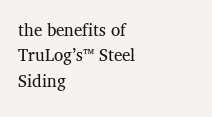the benefits of TruLog’s™ Steel Siding